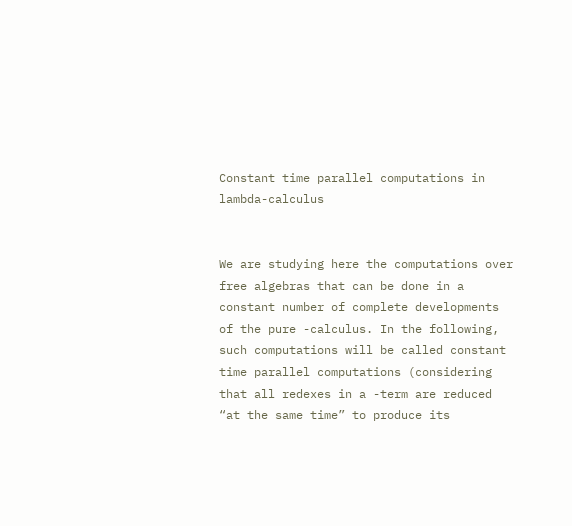Constant time parallel computations in lambda-calculus


We are studying here the computations over free algebras that can be done in a constant number of complete developments of the pure -calculus. In the following, such computations will be called constant time parallel computations (considering that all redexes in a -term are reduced “at the same time” to produce its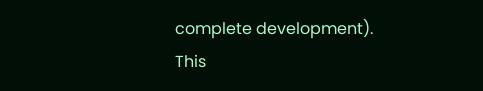complete development). This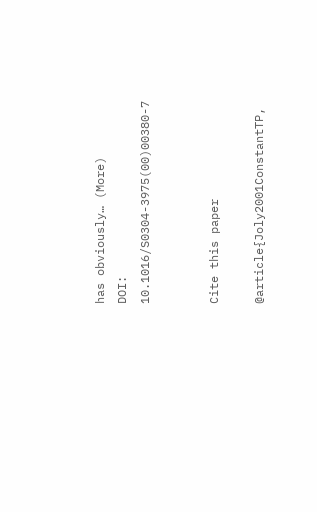has obviously… (More)
DOI: 10.1016/S0304-3975(00)00380-7


Cite this paper

@article{Joly2001ConstantTP,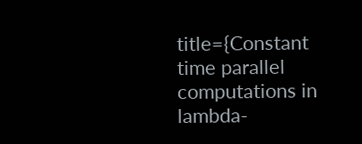title={Constant time parallel computations in lambda-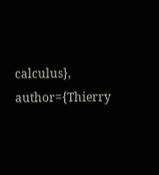calculus}, author={Thierry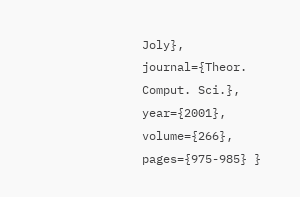Joly}, journal={Theor. Comput. Sci.}, year={2001}, volume={266}, pages={975-985} }